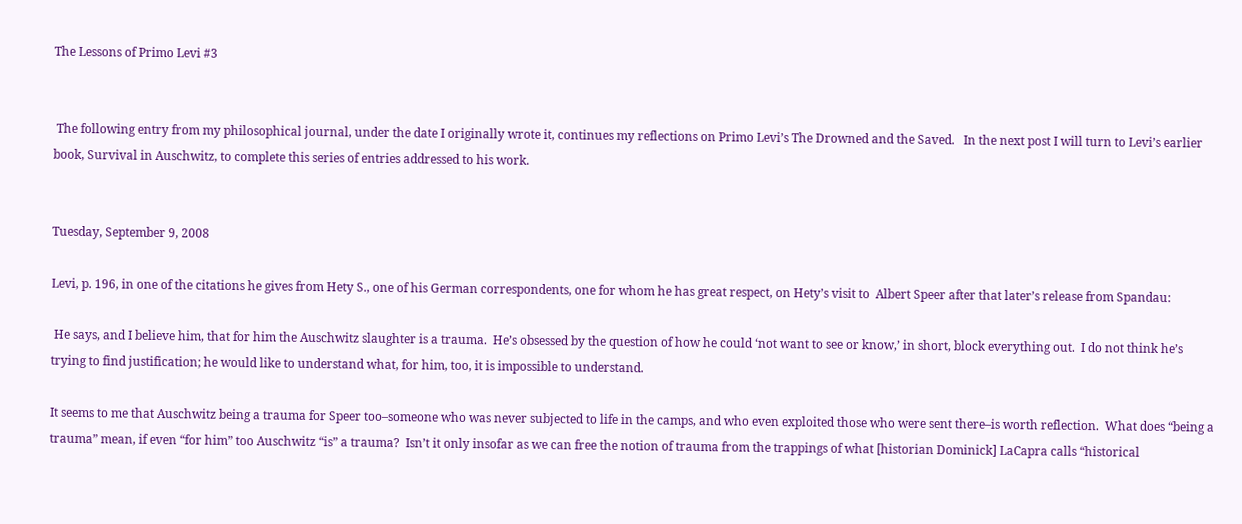The Lessons of Primo Levi #3


 The following entry from my philosophical journal, under the date I originally wrote it, continues my reflections on Primo Levi’s The Drowned and the Saved.   In the next post I will turn to Levi’s earlier book, Survival in Auschwitz, to complete this series of entries addressed to his work.


Tuesday, September 9, 2008

Levi, p. 196, in one of the citations he gives from Hety S., one of his German correspondents, one for whom he has great respect, on Hety’s visit to  Albert Speer after that later’s release from Spandau:

 He says, and I believe him, that for him the Auschwitz slaughter is a trauma.  He’s obsessed by the question of how he could ‘not want to see or know,’ in short, block everything out.  I do not think he’s trying to find justification; he would like to understand what, for him, too, it is impossible to understand.

It seems to me that Auschwitz being a trauma for Speer too–someone who was never subjected to life in the camps, and who even exploited those who were sent there–is worth reflection.  What does “being a trauma” mean, if even “for him” too Auschwitz “is” a trauma?  Isn’t it only insofar as we can free the notion of trauma from the trappings of what [historian Dominick] LaCapra calls “historical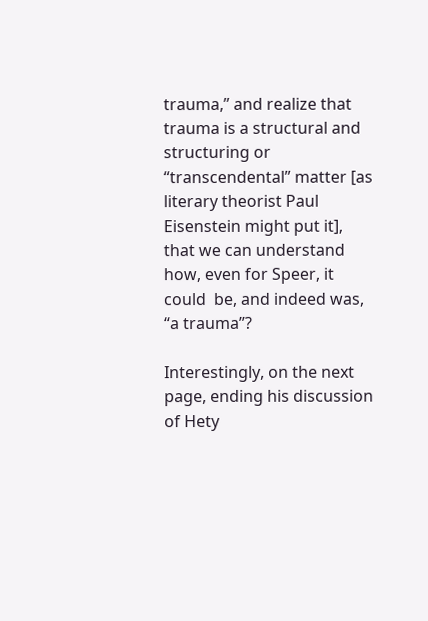trauma,” and realize that trauma is a structural and structuring or “transcendental” matter [as literary theorist Paul Eisenstein might put it], that we can understand how, even for Speer, it could  be, and indeed was, “a trauma”?

Interestingly, on the next page, ending his discussion of Hety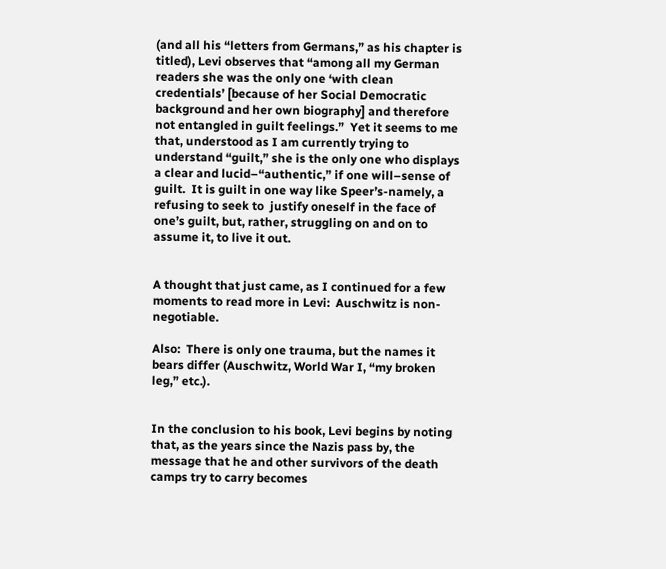(and all his “letters from Germans,” as his chapter is titled), Levi observes that “among all my German readers she was the only one ‘with clean credentials’ [because of her Social Democratic background and her own biography] and therefore not entangled in guilt feelings.”  Yet it seems to me that, understood as I am currently trying to understand “guilt,” she is the only one who displays a clear and lucid–“authentic,” if one will–sense of guilt.  It is guilt in one way like Speer’s-namely, a refusing to seek to  justify oneself in the face of one’s guilt, but, rather, struggling on and on to assume it, to live it out.


A thought that just came, as I continued for a few moments to read more in Levi:  Auschwitz is non-negotiable.

Also:  There is only one trauma, but the names it bears differ (Auschwitz, World War I, “my broken leg,” etc.).


In the conclusion to his book, Levi begins by noting that, as the years since the Nazis pass by, the message that he and other survivors of the death camps try to carry becomes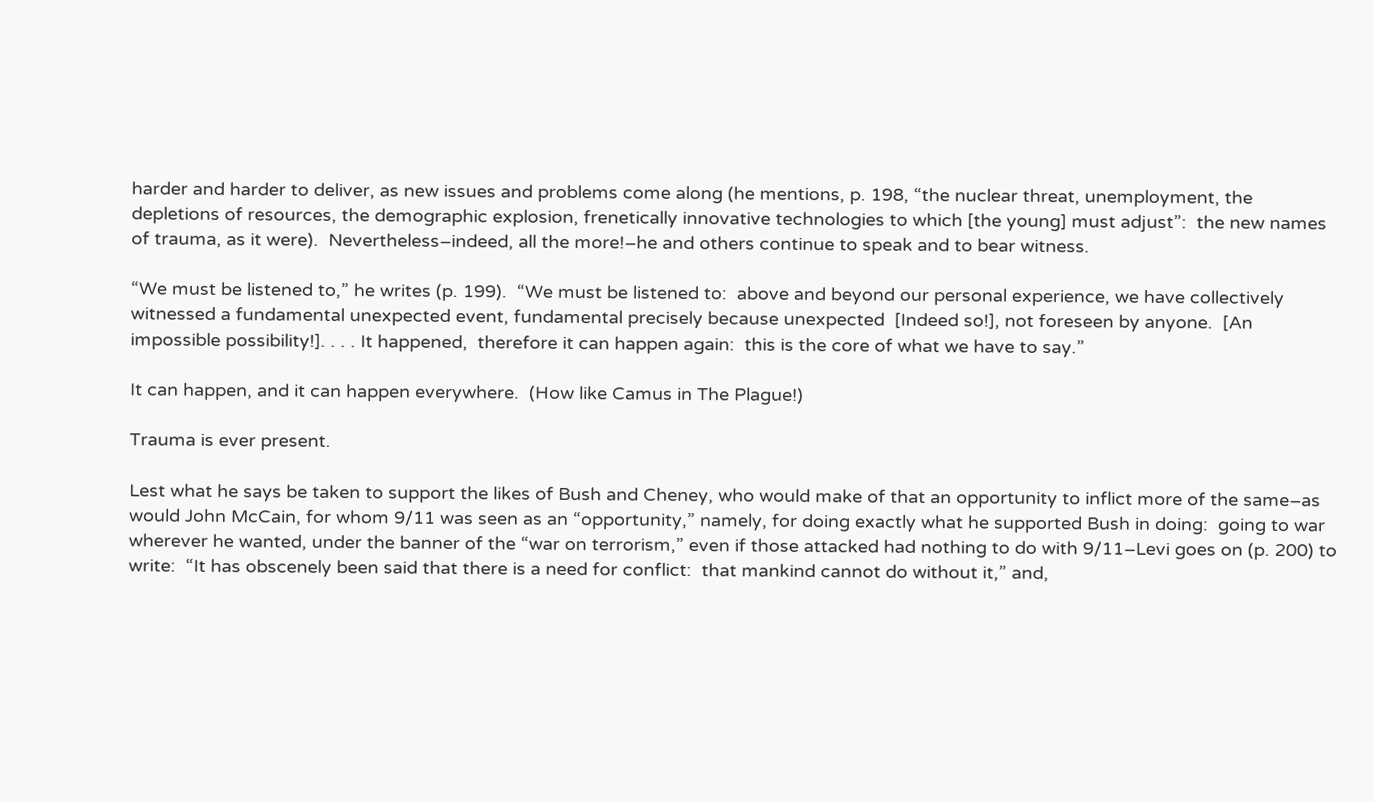harder and harder to deliver, as new issues and problems come along (he mentions, p. 198, “the nuclear threat, unemployment, the depletions of resources, the demographic explosion, frenetically innovative technologies to which [the young] must adjust”:  the new names of trauma, as it were).  Nevertheless–indeed, all the more!–he and others continue to speak and to bear witness.

“We must be listened to,” he writes (p. 199).  “We must be listened to:  above and beyond our personal experience, we have collectively witnessed a fundamental unexpected event, fundamental precisely because unexpected  [Indeed so!], not foreseen by anyone.  [An impossible possibility!]. . . . It happened,  therefore it can happen again:  this is the core of what we have to say.”

It can happen, and it can happen everywhere.  (How like Camus in The Plague!)

Trauma is ever present.

Lest what he says be taken to support the likes of Bush and Cheney, who would make of that an opportunity to inflict more of the same–as would John McCain, for whom 9/11 was seen as an “opportunity,” namely, for doing exactly what he supported Bush in doing:  going to war wherever he wanted, under the banner of the “war on terrorism,” even if those attacked had nothing to do with 9/11–Levi goes on (p. 200) to write:  “It has obscenely been said that there is a need for conflict:  that mankind cannot do without it,” and,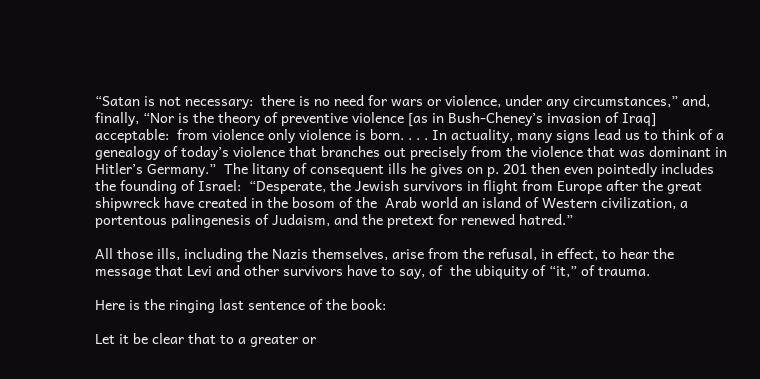“Satan is not necessary:  there is no need for wars or violence, under any circumstances,” and, finally, “Nor is the theory of preventive violence [as in Bush-Cheney’s invasion of Iraq] acceptable:  from violence only violence is born. . . . In actuality, many signs lead us to think of a genealogy of today’s violence that branches out precisely from the violence that was dominant in Hitler’s Germany.”  The litany of consequent ills he gives on p. 201 then even pointedly includes the founding of Israel:  “Desperate, the Jewish survivors in flight from Europe after the great shipwreck have created in the bosom of the  Arab world an island of Western civilization, a portentous palingenesis of Judaism, and the pretext for renewed hatred.”

All those ills, including the Nazis themselves, arise from the refusal, in effect, to hear the message that Levi and other survivors have to say, of  the ubiquity of “it,” of trauma.

Here is the ringing last sentence of the book:

Let it be clear that to a greater or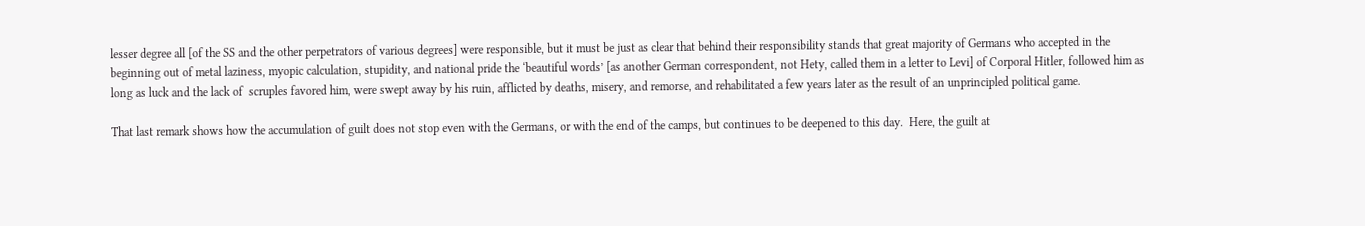lesser degree all [of the SS and the other perpetrators of various degrees] were responsible, but it must be just as clear that behind their responsibility stands that great majority of Germans who accepted in the beginning out of metal laziness, myopic calculation, stupidity, and national pride the ‘beautiful words’ [as another German correspondent, not Hety, called them in a letter to Levi] of Corporal Hitler, followed him as long as luck and the lack of  scruples favored him, were swept away by his ruin, afflicted by deaths, misery, and remorse, and rehabilitated a few years later as the result of an unprincipled political game.

That last remark shows how the accumulation of guilt does not stop even with the Germans, or with the end of the camps, but continues to be deepened to this day.  Here, the guilt at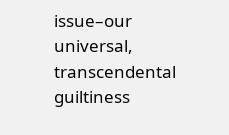issue–our universal, transcendental guiltiness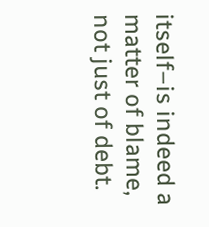itself–is indeed a matter of blame, not just of debt.